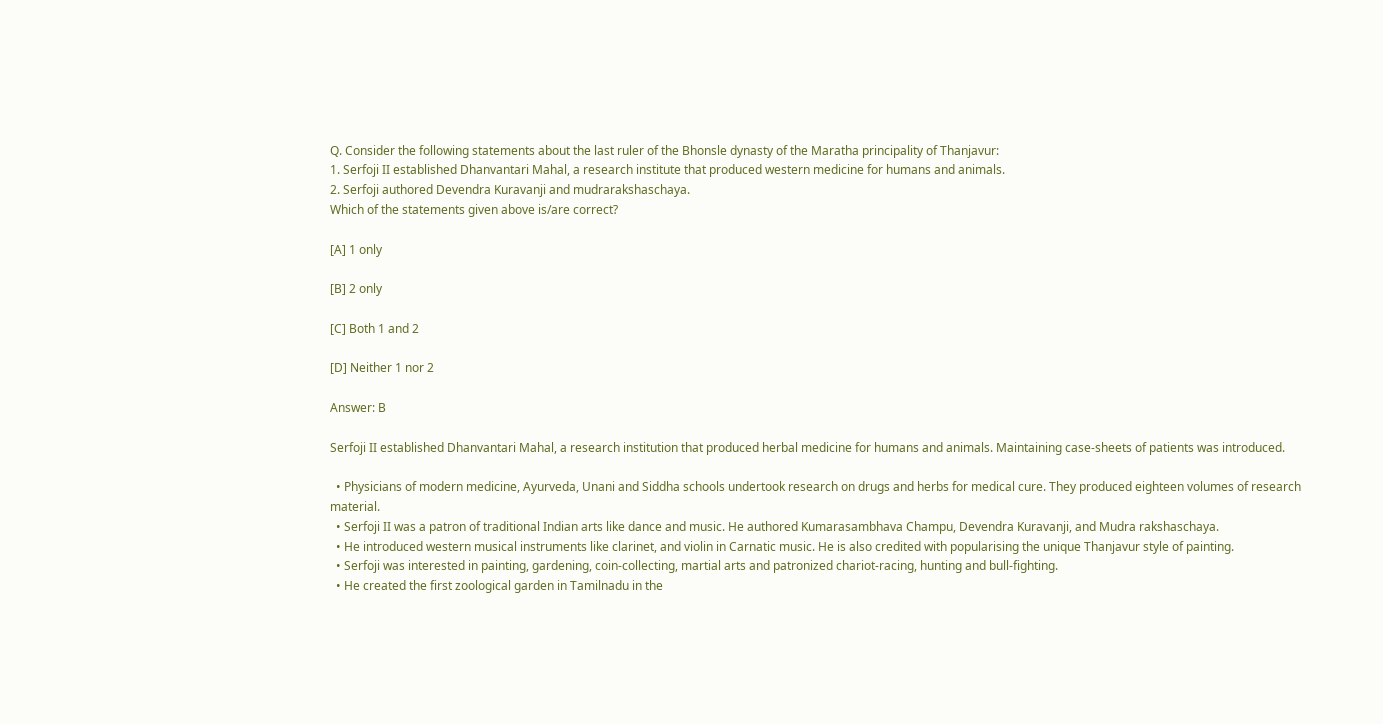Q. Consider the following statements about the last ruler of the Bhonsle dynasty of the Maratha principality of Thanjavur:
1. Serfoji II established Dhanvantari Mahal, a research institute that produced western medicine for humans and animals.
2. Serfoji authored Devendra Kuravanji and mudrarakshaschaya.
Which of the statements given above is/are correct?

[A] 1 only

[B] 2 only

[C] Both 1 and 2

[D] Neither 1 nor 2

Answer: B

Serfoji II established Dhanvantari Mahal, a research institution that produced herbal medicine for humans and animals. Maintaining case-sheets of patients was introduced.

  • Physicians of modern medicine, Ayurveda, Unani and Siddha schools undertook research on drugs and herbs for medical cure. They produced eighteen volumes of research material.
  • Serfoji II was a patron of traditional Indian arts like dance and music. He authored Kumarasambhava Champu, Devendra Kuravanji, and Mudra rakshaschaya.
  • He introduced western musical instruments like clarinet, and violin in Carnatic music. He is also credited with popularising the unique Thanjavur style of painting.
  • Serfoji was interested in painting, gardening, coin-collecting, martial arts and patronized chariot-racing, hunting and bull-fighting.
  • He created the first zoological garden in Tamilnadu in the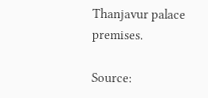Thanjavur palace premises.

Source: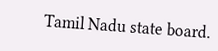Tamil Nadu state board.